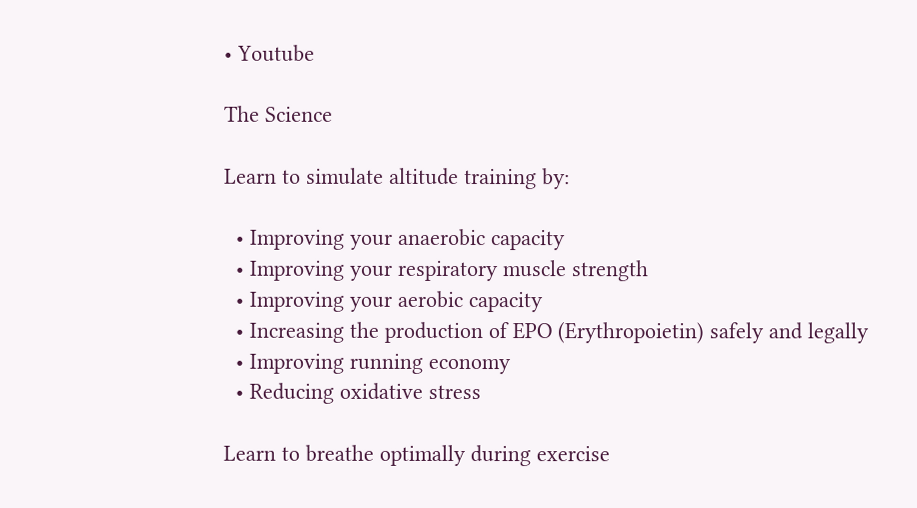• Youtube

The Science

Learn to simulate altitude training by:

  • Improving your anaerobic capacity
  • Improving your respiratory muscle strength
  • Improving your aerobic capacity
  • Increasing the production of EPO (Erythropoietin) safely and legally
  • Improving running economy
  • Reducing oxidative stress

Learn to breathe optimally during exercise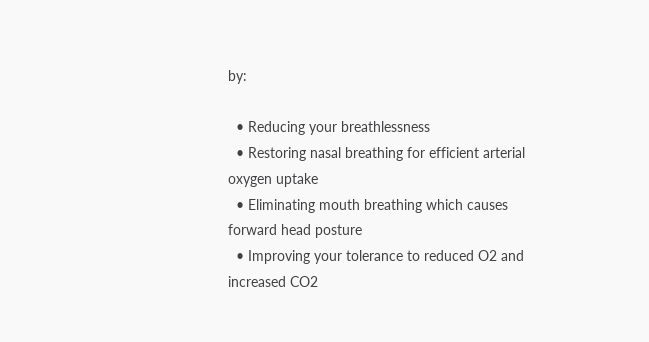by:

  • Reducing your breathlessness
  • Restoring nasal breathing for efficient arterial oxygen uptake
  • Eliminating mouth breathing which causes forward head posture
  • Improving your tolerance to reduced O2 and increased CO2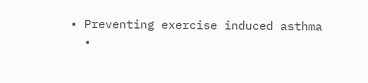• Preventing exercise induced asthma
  •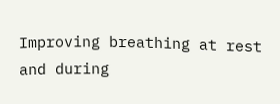Improving breathing at rest and during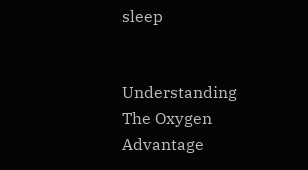sleep


Understanding The Oxygen Advantage